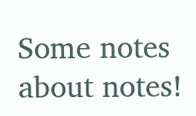Some notes about notes!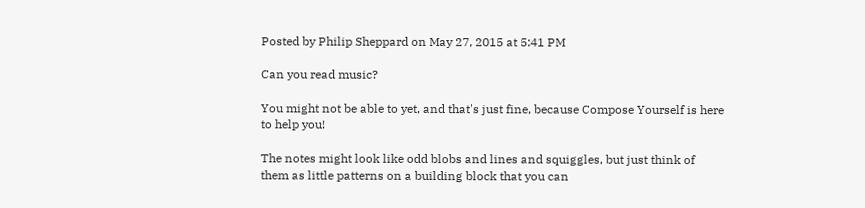Posted by Philip Sheppard on May 27, 2015 at 5:41 PM

Can you read music?

You might not be able to yet, and that's just fine, because Compose Yourself is here to help you!

The notes might look like odd blobs and lines and squiggles, but just think of them as little patterns on a building block that you can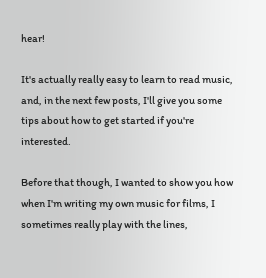hear!

It's actually really easy to learn to read music, and, in the next few posts, I'll give you some tips about how to get started if you're interested.

Before that though, I wanted to show you how when I'm writing my own music for films, I sometimes really play with the lines,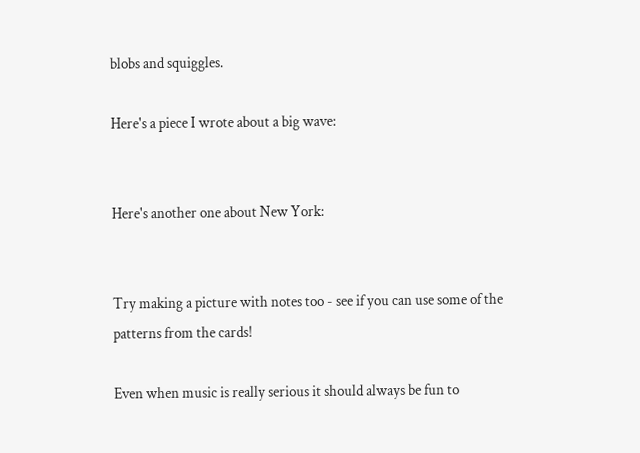blobs and squiggles.

Here's a piece I wrote about a big wave:


Here's another one about New York:


Try making a picture with notes too - see if you can use some of the patterns from the cards!

Even when music is really serious it should always be fun to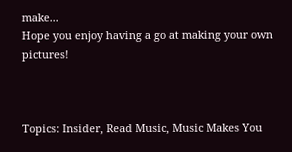make...
Hope you enjoy having a go at making your own pictures!



Topics: Insider, Read Music, Music Makes You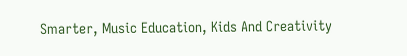Smarter, Music Education, Kids And Creativity